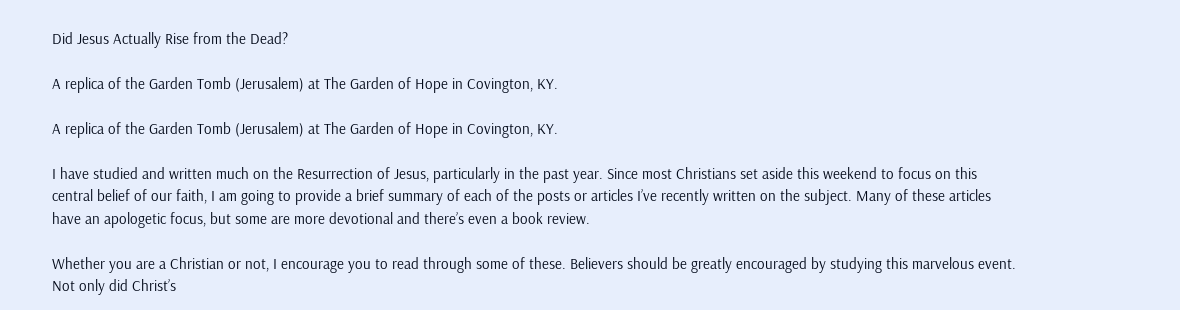Did Jesus Actually Rise from the Dead?

A replica of the Garden Tomb (Jerusalem) at The Garden of Hope in Covington, KY.

A replica of the Garden Tomb (Jerusalem) at The Garden of Hope in Covington, KY.

I have studied and written much on the Resurrection of Jesus, particularly in the past year. Since most Christians set aside this weekend to focus on this central belief of our faith, I am going to provide a brief summary of each of the posts or articles I’ve recently written on the subject. Many of these articles have an apologetic focus, but some are more devotional and there’s even a book review.

Whether you are a Christian or not, I encourage you to read through some of these. Believers should be greatly encouraged by studying this marvelous event. Not only did Christ’s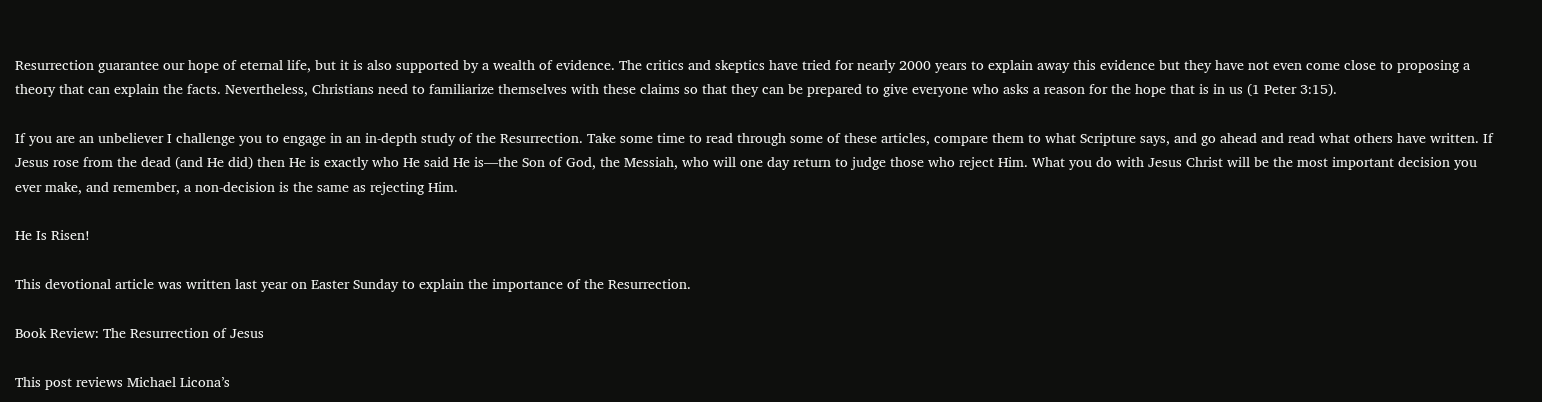Resurrection guarantee our hope of eternal life, but it is also supported by a wealth of evidence. The critics and skeptics have tried for nearly 2000 years to explain away this evidence but they have not even come close to proposing a theory that can explain the facts. Nevertheless, Christians need to familiarize themselves with these claims so that they can be prepared to give everyone who asks a reason for the hope that is in us (1 Peter 3:15).

If you are an unbeliever I challenge you to engage in an in-depth study of the Resurrection. Take some time to read through some of these articles, compare them to what Scripture says, and go ahead and read what others have written. If Jesus rose from the dead (and He did) then He is exactly who He said He is—the Son of God, the Messiah, who will one day return to judge those who reject Him. What you do with Jesus Christ will be the most important decision you ever make, and remember, a non-decision is the same as rejecting Him.

He Is Risen!

This devotional article was written last year on Easter Sunday to explain the importance of the Resurrection.

Book Review: The Resurrection of Jesus

This post reviews Michael Licona’s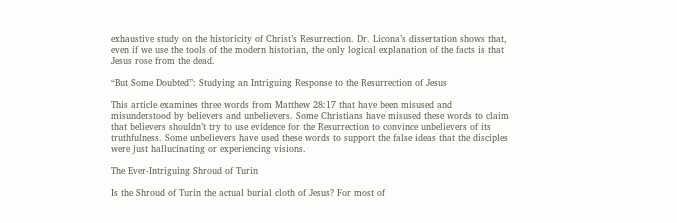exhaustive study on the historicity of Christ’s Resurrection. Dr. Licona’s dissertation shows that, even if we use the tools of the modern historian, the only logical explanation of the facts is that Jesus rose from the dead.

“But Some Doubted”: Studying an Intriguing Response to the Resurrection of Jesus

This article examines three words from Matthew 28:17 that have been misused and misunderstood by believers and unbelievers. Some Christians have misused these words to claim that believers shouldn’t try to use evidence for the Resurrection to convince unbelievers of its truthfulness. Some unbelievers have used these words to support the false ideas that the disciples were just hallucinating or experiencing visions.

The Ever-Intriguing Shroud of Turin

Is the Shroud of Turin the actual burial cloth of Jesus? For most of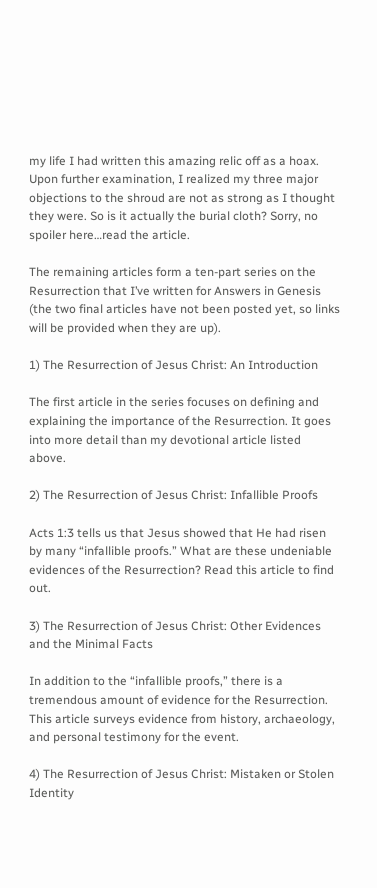my life I had written this amazing relic off as a hoax. Upon further examination, I realized my three major objections to the shroud are not as strong as I thought they were. So is it actually the burial cloth? Sorry, no spoiler here…read the article.

The remaining articles form a ten-part series on the Resurrection that I’ve written for Answers in Genesis (the two final articles have not been posted yet, so links will be provided when they are up).

1) The Resurrection of Jesus Christ: An Introduction

The first article in the series focuses on defining and explaining the importance of the Resurrection. It goes into more detail than my devotional article listed above.

2) The Resurrection of Jesus Christ: Infallible Proofs

Acts 1:3 tells us that Jesus showed that He had risen by many “infallible proofs.” What are these undeniable evidences of the Resurrection? Read this article to find out.

3) The Resurrection of Jesus Christ: Other Evidences and the Minimal Facts

In addition to the “infallible proofs,” there is a tremendous amount of evidence for the Resurrection. This article surveys evidence from history, archaeology, and personal testimony for the event.

4) The Resurrection of Jesus Christ: Mistaken or Stolen Identity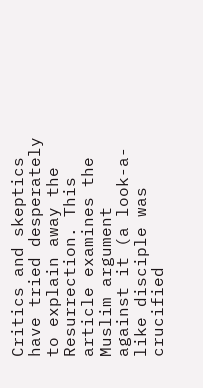Critics and skeptics have tried desperately to explain away the Resurrection. This article examines the Muslim argument against it (a look-a-like disciple was crucified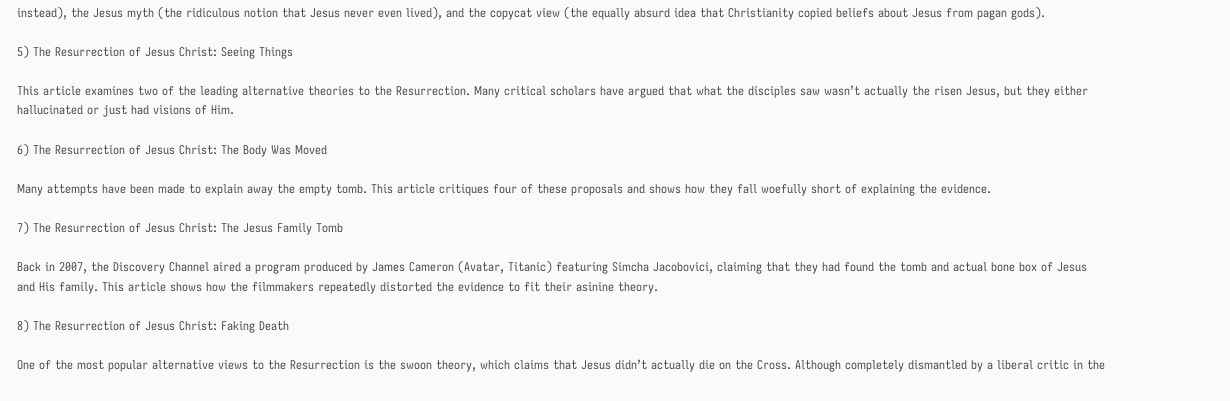instead), the Jesus myth (the ridiculous notion that Jesus never even lived), and the copycat view (the equally absurd idea that Christianity copied beliefs about Jesus from pagan gods).

5) The Resurrection of Jesus Christ: Seeing Things

This article examines two of the leading alternative theories to the Resurrection. Many critical scholars have argued that what the disciples saw wasn’t actually the risen Jesus, but they either hallucinated or just had visions of Him.

6) The Resurrection of Jesus Christ: The Body Was Moved

Many attempts have been made to explain away the empty tomb. This article critiques four of these proposals and shows how they fall woefully short of explaining the evidence.

7) The Resurrection of Jesus Christ: The Jesus Family Tomb

Back in 2007, the Discovery Channel aired a program produced by James Cameron (Avatar, Titanic) featuring Simcha Jacobovici, claiming that they had found the tomb and actual bone box of Jesus and His family. This article shows how the filmmakers repeatedly distorted the evidence to fit their asinine theory.

8) The Resurrection of Jesus Christ: Faking Death

One of the most popular alternative views to the Resurrection is the swoon theory, which claims that Jesus didn’t actually die on the Cross. Although completely dismantled by a liberal critic in the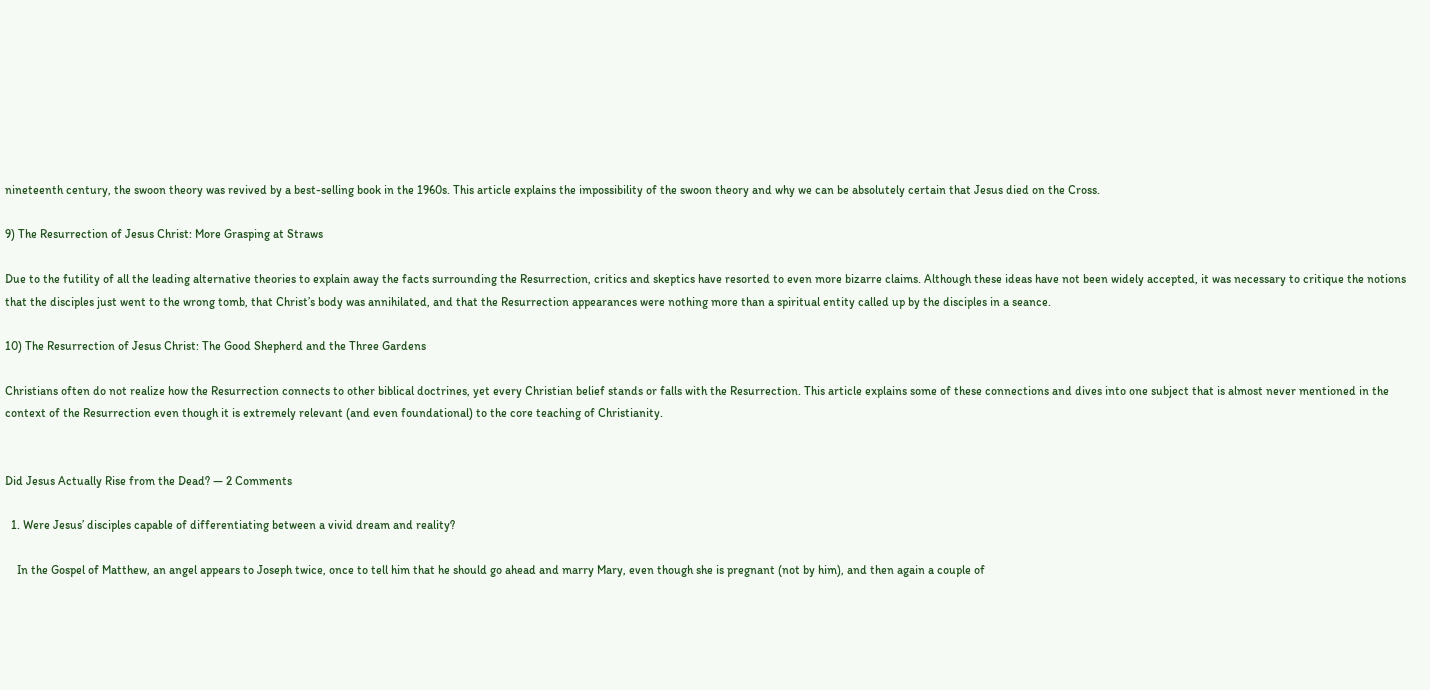nineteenth century, the swoon theory was revived by a best-selling book in the 1960s. This article explains the impossibility of the swoon theory and why we can be absolutely certain that Jesus died on the Cross.

9) The Resurrection of Jesus Christ: More Grasping at Straws

Due to the futility of all the leading alternative theories to explain away the facts surrounding the Resurrection, critics and skeptics have resorted to even more bizarre claims. Although these ideas have not been widely accepted, it was necessary to critique the notions that the disciples just went to the wrong tomb, that Christ’s body was annihilated, and that the Resurrection appearances were nothing more than a spiritual entity called up by the disciples in a seance.

10) The Resurrection of Jesus Christ: The Good Shepherd and the Three Gardens

Christians often do not realize how the Resurrection connects to other biblical doctrines, yet every Christian belief stands or falls with the Resurrection. This article explains some of these connections and dives into one subject that is almost never mentioned in the context of the Resurrection even though it is extremely relevant (and even foundational) to the core teaching of Christianity.


Did Jesus Actually Rise from the Dead? — 2 Comments

  1. Were Jesus’ disciples capable of differentiating between a vivid dream and reality?

    In the Gospel of Matthew, an angel appears to Joseph twice, once to tell him that he should go ahead and marry Mary, even though she is pregnant (not by him), and then again a couple of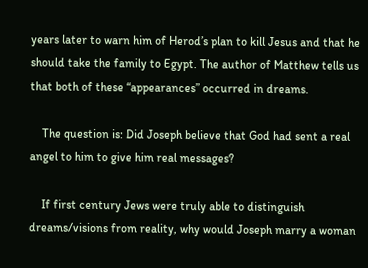years later to warn him of Herod’s plan to kill Jesus and that he should take the family to Egypt. The author of Matthew tells us that both of these “appearances” occurred in dreams.

    The question is: Did Joseph believe that God had sent a real angel to him to give him real messages?

    If first century Jews were truly able to distinguish dreams/visions from reality, why would Joseph marry a woman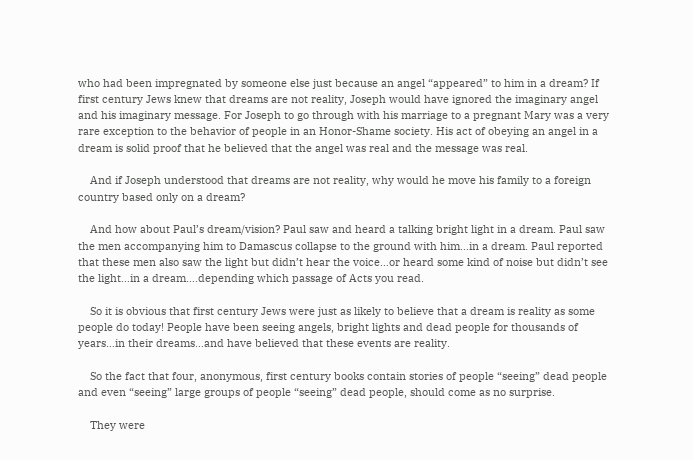who had been impregnated by someone else just because an angel “appeared” to him in a dream? If first century Jews knew that dreams are not reality, Joseph would have ignored the imaginary angel and his imaginary message. For Joseph to go through with his marriage to a pregnant Mary was a very rare exception to the behavior of people in an Honor-Shame society. His act of obeying an angel in a dream is solid proof that he believed that the angel was real and the message was real.

    And if Joseph understood that dreams are not reality, why would he move his family to a foreign country based only on a dream?

    And how about Paul’s dream/vision? Paul saw and heard a talking bright light in a dream. Paul saw the men accompanying him to Damascus collapse to the ground with him…in a dream. Paul reported that these men also saw the light but didn’t hear the voice…or heard some kind of noise but didn’t see the light…in a dream….depending which passage of Acts you read.

    So it is obvious that first century Jews were just as likely to believe that a dream is reality as some people do today! People have been seeing angels, bright lights and dead people for thousands of years…in their dreams…and have believed that these events are reality.

    So the fact that four, anonymous, first century books contain stories of people “seeing” dead people and even “seeing” large groups of people “seeing” dead people, should come as no surprise.

    They were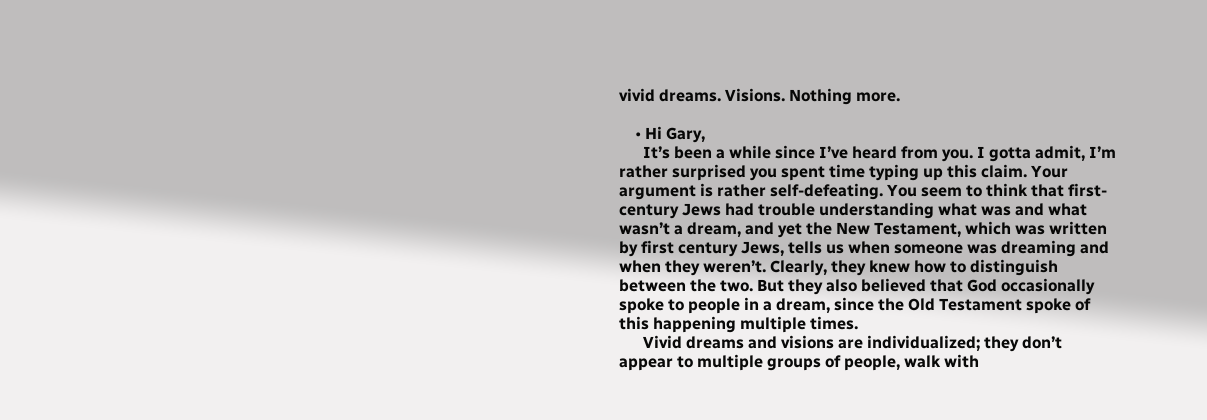vivid dreams. Visions. Nothing more.

    • Hi Gary,
      It’s been a while since I’ve heard from you. I gotta admit, I’m rather surprised you spent time typing up this claim. Your argument is rather self-defeating. You seem to think that first-century Jews had trouble understanding what was and what wasn’t a dream, and yet the New Testament, which was written by first century Jews, tells us when someone was dreaming and when they weren’t. Clearly, they knew how to distinguish between the two. But they also believed that God occasionally spoke to people in a dream, since the Old Testament spoke of this happening multiple times.
      Vivid dreams and visions are individualized; they don’t appear to multiple groups of people, walk with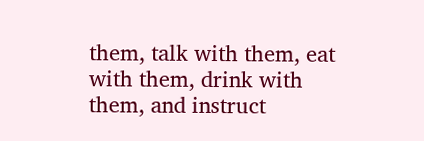them, talk with them, eat with them, drink with them, and instruct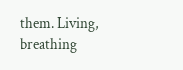them. Living, breathing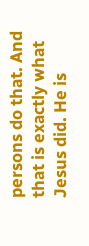persons do that. And that is exactly what Jesus did. He is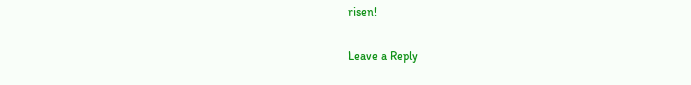risen!

Leave a Reply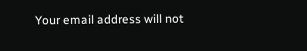Your email address will not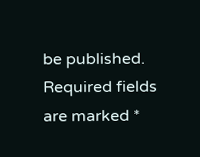be published. Required fields are marked *